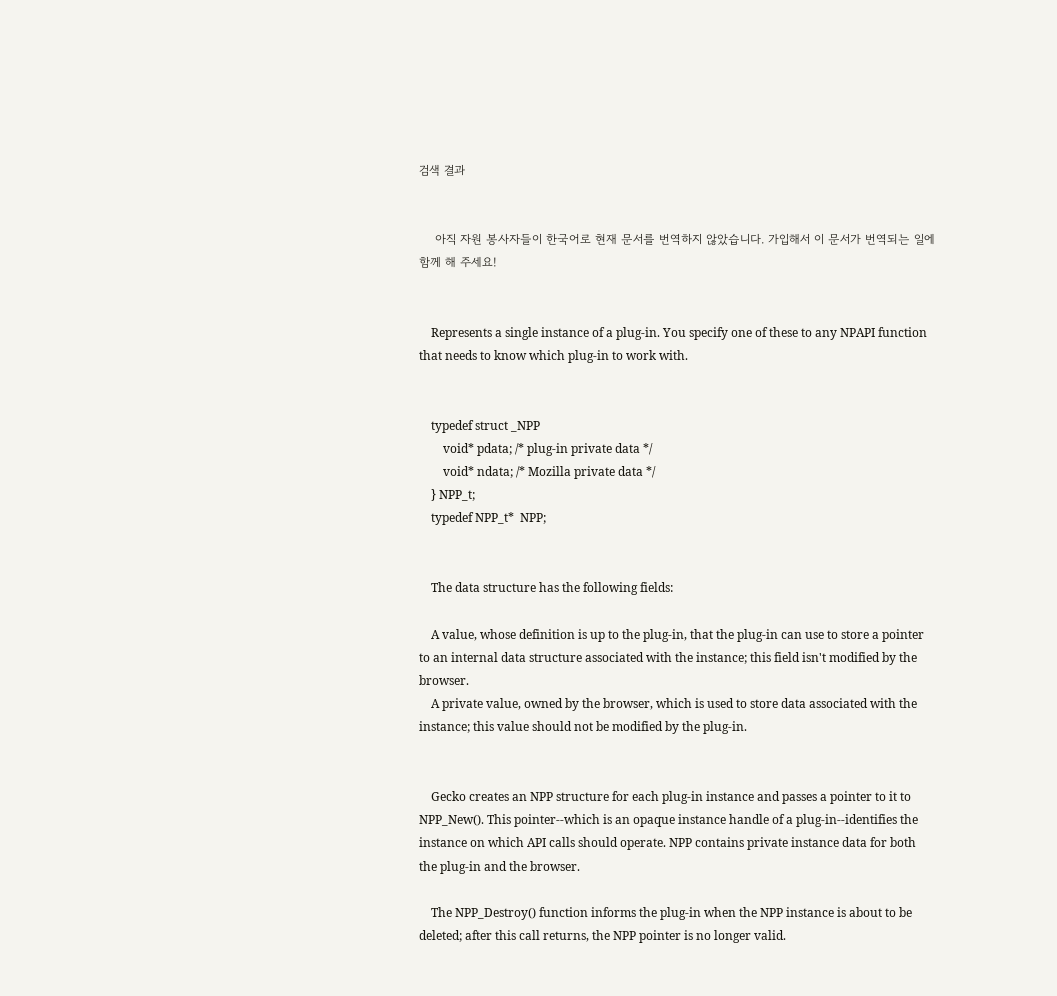검색 결과


    아직 자원 봉사자들이 한국어로 현재 문서를 번역하지 않았습니다. 가입해서 이 문서가 번역되는 일에 함께 해 주세요!


    Represents a single instance of a plug-in. You specify one of these to any NPAPI function that needs to know which plug-in to work with.


    typedef struct _NPP
        void* pdata; /* plug-in private data */
        void* ndata; /* Mozilla private data */
    } NPP_t;
    typedef NPP_t*  NPP;


    The data structure has the following fields:

    A value, whose definition is up to the plug-in, that the plug-in can use to store a pointer to an internal data structure associated with the instance; this field isn't modified by the browser.
    A private value, owned by the browser, which is used to store data associated with the instance; this value should not be modified by the plug-in.


    Gecko creates an NPP structure for each plug-in instance and passes a pointer to it to NPP_New(). This pointer--which is an opaque instance handle of a plug-in--identifies the instance on which API calls should operate. NPP contains private instance data for both the plug-in and the browser.

    The NPP_Destroy() function informs the plug-in when the NPP instance is about to be deleted; after this call returns, the NPP pointer is no longer valid.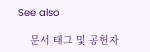See also

    문서 태그 및 공헌자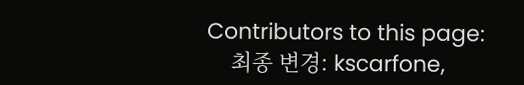Contributors to this page:
    최종 변경: kscarfone,